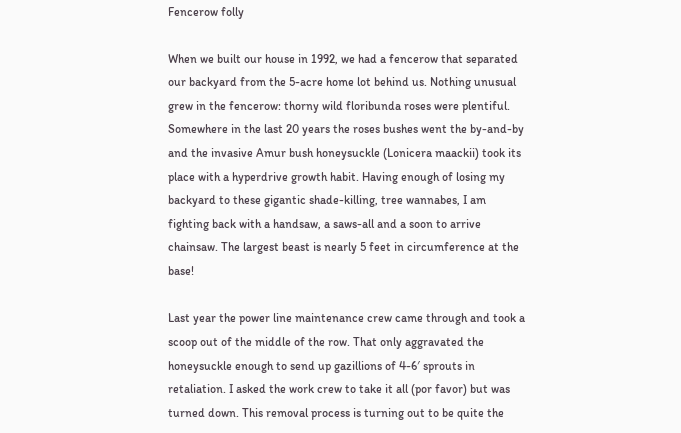Fencerow folly

When we built our house in 1992, we had a fencerow that separated our backyard from the 5-acre home lot behind us. Nothing unusual grew in the fencerow: thorny wild floribunda roses were plentiful. Somewhere in the last 20 years the roses bushes went the by-and-by and the invasive Amur bush honeysuckle (Lonicera maackii) took its place with a hyperdrive growth habit. Having enough of losing my backyard to these gigantic shade-killing, tree wannabes, I am fighting back with a handsaw, a saws-all and a soon to arrive chainsaw. The largest beast is nearly 5 feet in circumference at the base!

Last year the power line maintenance crew came through and took a scoop out of the middle of the row. That only aggravated the honeysuckle enough to send up gazillions of 4-6′ sprouts in retaliation. I asked the work crew to take it all (por favor) but was turned down. This removal process is turning out to be quite the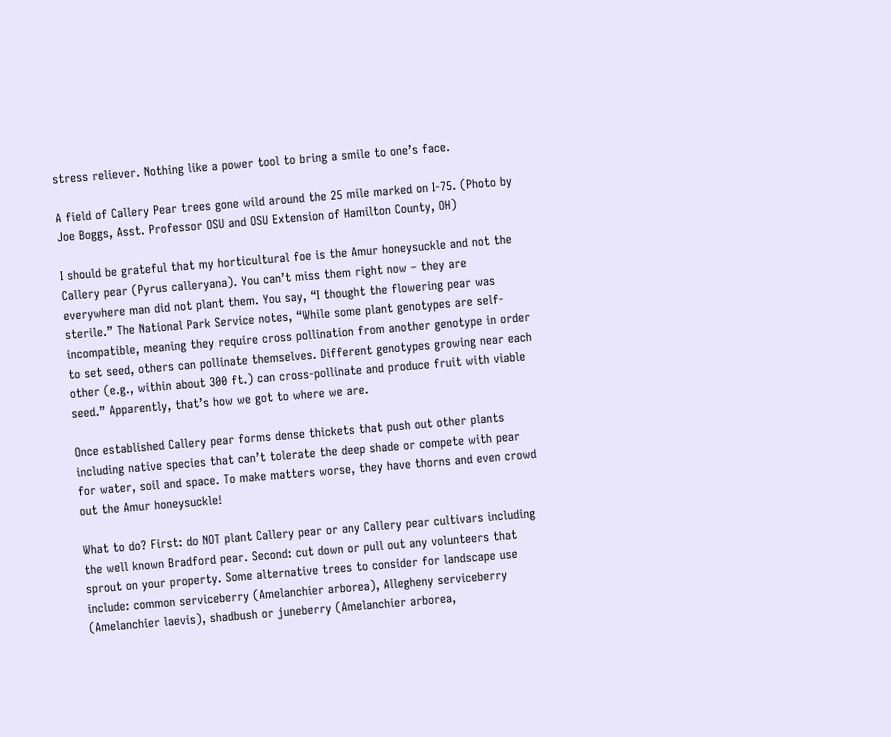stress reliever. Nothing like a power tool to bring a smile to one’s face.

A field of Callery Pear trees gone wild around the 25 mile marked on I-75. (Photo by Joe Boggs, Asst. Professor OSU and OSU Extension of Hamilton County, OH)

I should be grateful that my horticultural foe is the Amur honeysuckle and not the Callery pear (Pyrus calleryana). You can’t miss them right now – they are everywhere man did not plant them. You say, “I thought the flowering pear was sterile.” The National Park Service notes, “While some plant genotypes are self-incompatible, meaning they require cross pollination from another genotype in order to set seed, others can pollinate themselves. Different genotypes growing near each other (e.g., within about 300 ft.) can cross-pollinate and produce fruit with viable seed.” Apparently, that’s how we got to where we are.

Once established Callery pear forms dense thickets that push out other plants including native species that can’t tolerate the deep shade or compete with pear for water, soil and space. To make matters worse, they have thorns and even crowd out the Amur honeysuckle!

What to do? First: do NOT plant Callery pear or any Callery pear cultivars including the well known Bradford pear. Second: cut down or pull out any volunteers that sprout on your property. Some alternative trees to consider for landscape use include: common serviceberry (Amelanchier arborea), Allegheny serviceberry (Amelanchier laevis), shadbush or juneberry (Amelanchier arborea,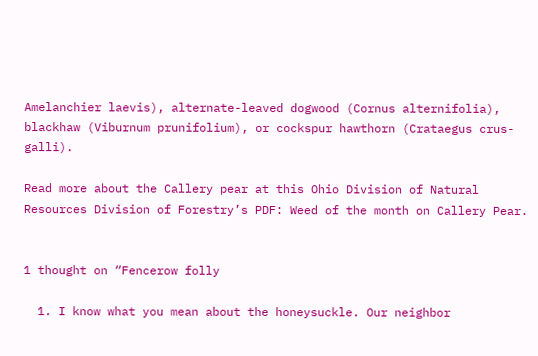Amelanchier laevis), alternate-leaved dogwood (Cornus alternifolia), blackhaw (Viburnum prunifolium), or cockspur hawthorn (Crataegus crus-galli).

Read more about the Callery pear at this Ohio Division of Natural Resources Division of Forestry’s PDF: Weed of the month on Callery Pear.


1 thought on “Fencerow folly

  1. I know what you mean about the honeysuckle. Our neighbor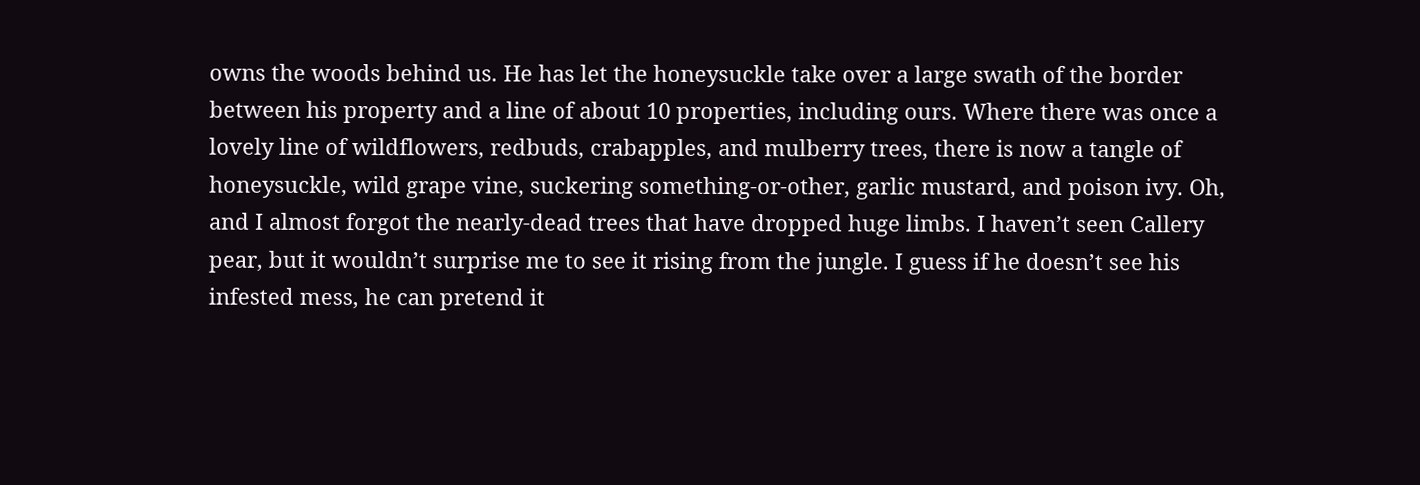owns the woods behind us. He has let the honeysuckle take over a large swath of the border between his property and a line of about 10 properties, including ours. Where there was once a lovely line of wildflowers, redbuds, crabapples, and mulberry trees, there is now a tangle of honeysuckle, wild grape vine, suckering something-or-other, garlic mustard, and poison ivy. Oh, and I almost forgot the nearly-dead trees that have dropped huge limbs. I haven’t seen Callery pear, but it wouldn’t surprise me to see it rising from the jungle. I guess if he doesn’t see his infested mess, he can pretend it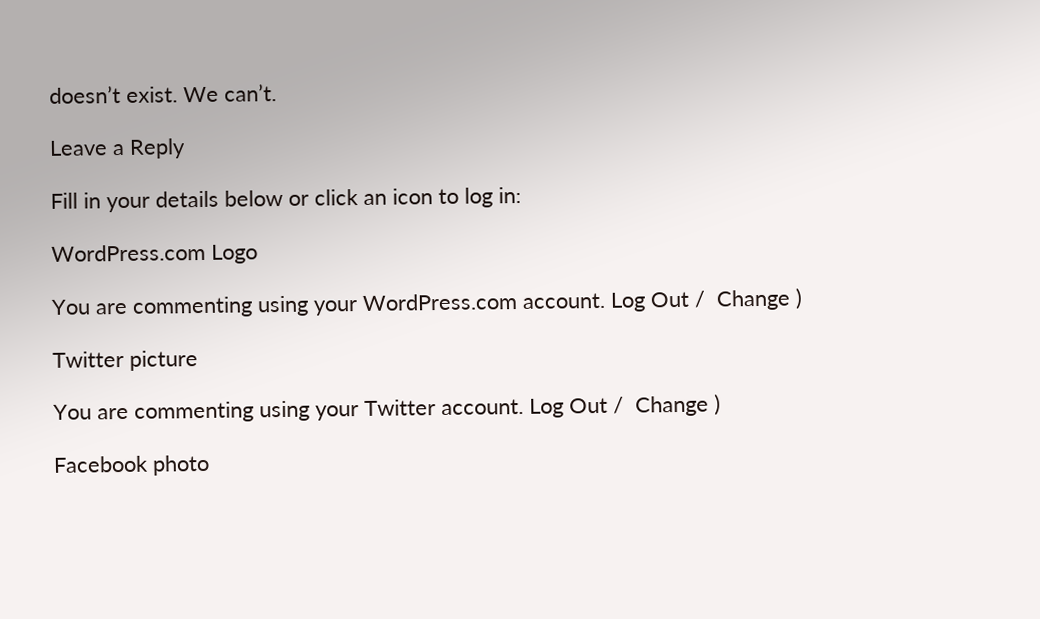doesn’t exist. We can’t.

Leave a Reply

Fill in your details below or click an icon to log in:

WordPress.com Logo

You are commenting using your WordPress.com account. Log Out /  Change )

Twitter picture

You are commenting using your Twitter account. Log Out /  Change )

Facebook photo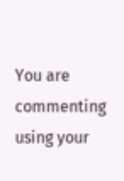You are commenting using your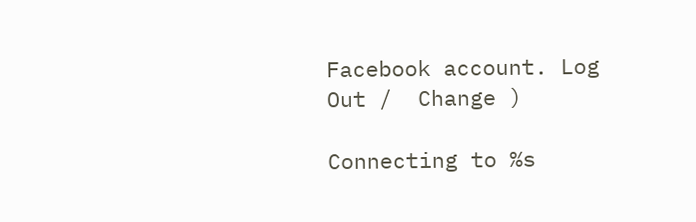Facebook account. Log Out /  Change )

Connecting to %s